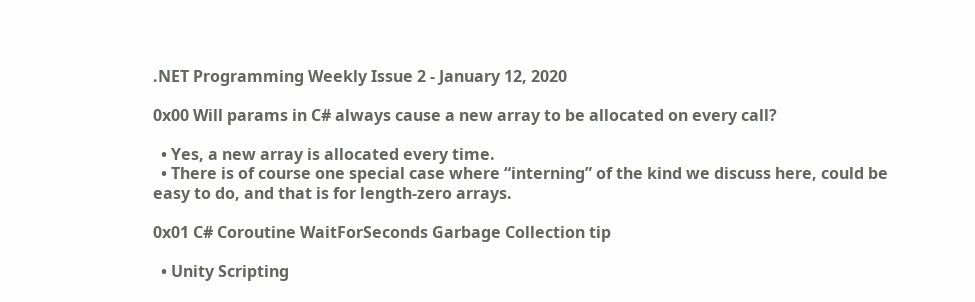.NET Programming Weekly Issue 2 - January 12, 2020

0x00 Will params in C# always cause a new array to be allocated on every call?

  • Yes, a new array is allocated every time.
  • There is of course one special case where “interning” of the kind we discuss here, could be easy to do, and that is for length-zero arrays.

0x01 C# Coroutine WaitForSeconds Garbage Collection tip

  • Unity Scripting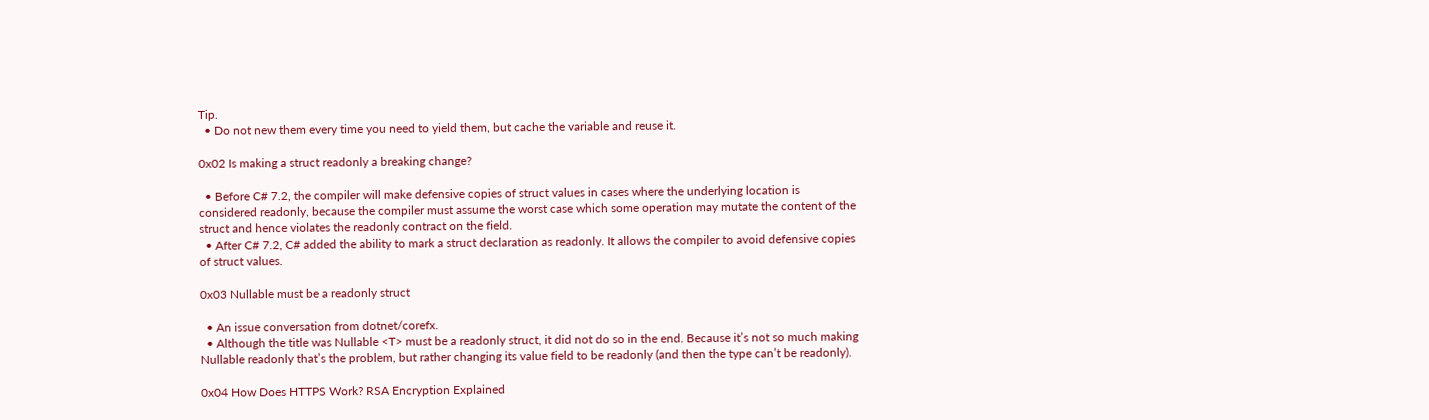Tip.
  • Do not new them every time you need to yield them, but cache the variable and reuse it.

0x02 Is making a struct readonly a breaking change?

  • Before C# 7.2, the compiler will make defensive copies of struct values in cases where the underlying location is considered readonly, because the compiler must assume the worst case which some operation may mutate the content of the struct and hence violates the readonly contract on the field.
  • After C# 7.2, C# added the ability to mark a struct declaration as readonly. It allows the compiler to avoid defensive copies of struct values.

0x03 Nullable must be a readonly struct

  • An issue conversation from dotnet/corefx.
  • Although the title was Nullable <T> must be a readonly struct, it did not do so in the end. Because it’s not so much making Nullable readonly that’s the problem, but rather changing its value field to be readonly (and then the type can’t be readonly).

0x04 How Does HTTPS Work? RSA Encryption Explained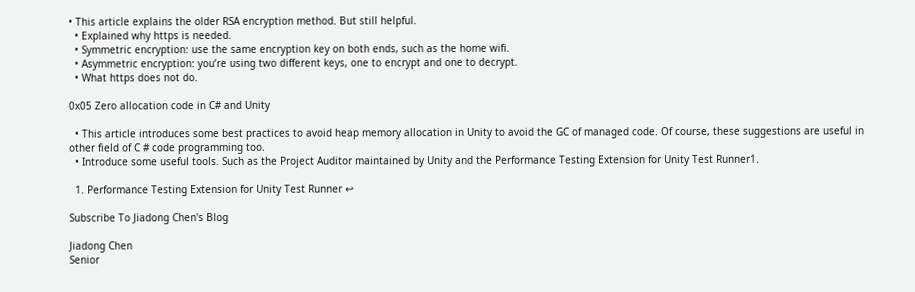• This article explains the older RSA encryption method. But still helpful.
  • Explained why https is needed.
  • Symmetric encryption: use the same encryption key on both ends, such as the home wifi.
  • Asymmetric encryption: you’re using two different keys, one to encrypt and one to decrypt.
  • What https does not do.

0x05 Zero allocation code in C# and Unity

  • This article introduces some best practices to avoid heap memory allocation in Unity to avoid the GC of managed code. Of course, these suggestions are useful in other field of C # code programming too.
  • Introduce some useful tools. Such as the Project Auditor maintained by Unity and the Performance Testing Extension for Unity Test Runner1.

  1. Performance Testing Extension for Unity Test Runner ↩

Subscribe To Jiadong Chen's Blog

Jiadong Chen
Senior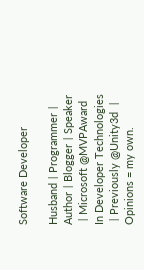Software Developer

HusbandㅣProgrammerㅣAuthorㅣBloggerㅣSpeakerㅣMicrosoft @MVPAward In Developer TechnologiesㅣPreviously @Unity3d ㅣOpinions = my own.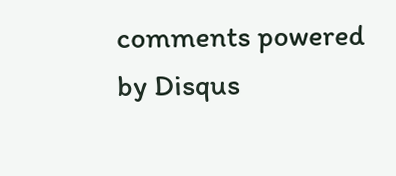comments powered by Disqus